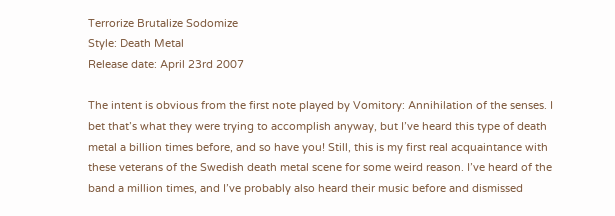Terrorize Brutalize Sodomize
Style: Death Metal
Release date: April 23rd 2007

The intent is obvious from the first note played by Vomitory: Annihilation of the senses. I bet that’s what they were trying to accomplish anyway, but I’ve heard this type of death metal a billion times before, and so have you! Still, this is my first real acquaintance with these veterans of the Swedish death metal scene for some weird reason. I’ve heard of the band a million times, and I’ve probably also heard their music before and dismissed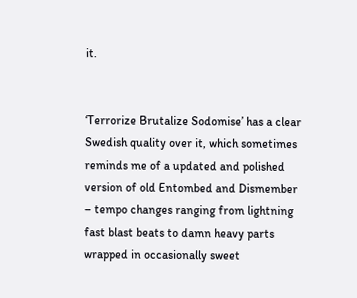it.


‘Terrorize Brutalize Sodomise’ has a clear Swedish quality over it, which sometimes reminds me of a updated and polished version of old Entombed and Dismember – tempo changes ranging from lightning fast blast beats to damn heavy parts wrapped in occasionally sweet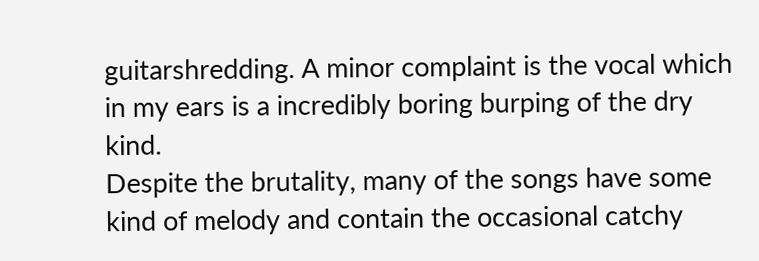guitarshredding. A minor complaint is the vocal which in my ears is a incredibly boring burping of the dry kind.
Despite the brutality, many of the songs have some kind of melody and contain the occasional catchy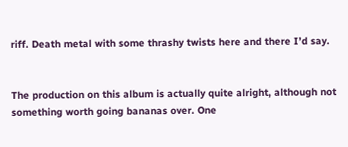riff. Death metal with some thrashy twists here and there I’d say.


The production on this album is actually quite alright, although not something worth going bananas over. One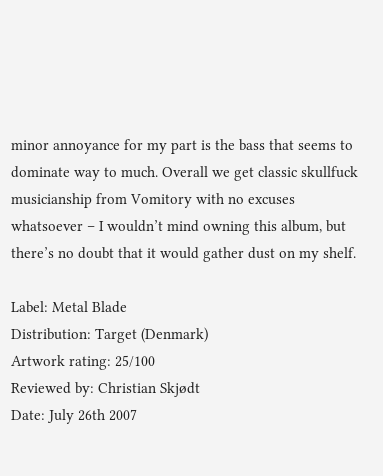minor annoyance for my part is the bass that seems to dominate way to much. Overall we get classic skullfuck musicianship from Vomitory with no excuses whatsoever – I wouldn’t mind owning this album, but there’s no doubt that it would gather dust on my shelf.

Label: Metal Blade
Distribution: Target (Denmark)
Artwork rating: 25/100
Reviewed by: Christian Skjødt
Date: July 26th 2007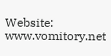Website: www.vomitory.net